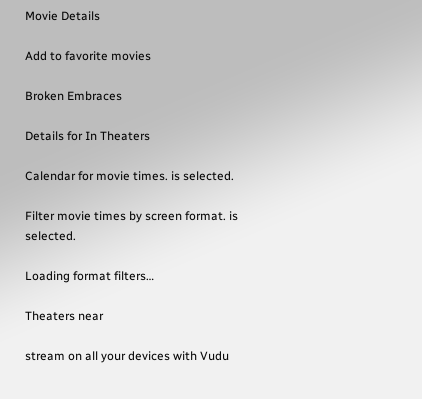Movie Details

Add to favorite movies

Broken Embraces

Details for In Theaters

Calendar for movie times. is selected.

Filter movie times by screen format. is selected.

Loading format filters…

Theaters near

stream on all your devices with Vudu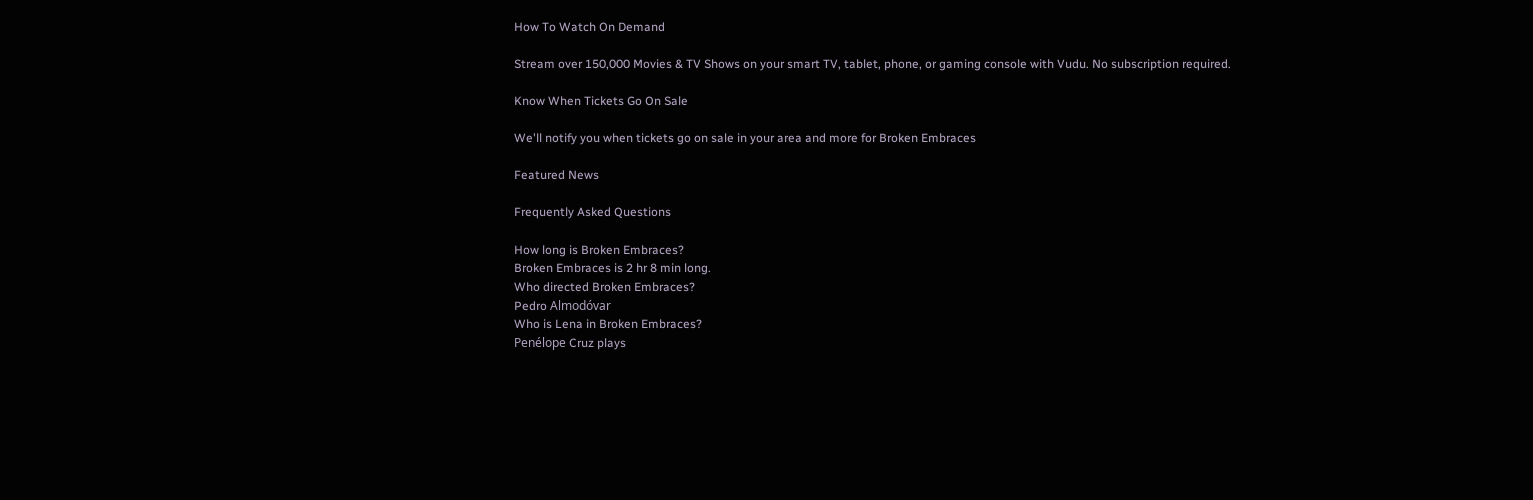How To Watch On Demand

Stream over 150,000 Movies & TV Shows on your smart TV, tablet, phone, or gaming console with Vudu. No subscription required.

Know When Tickets Go On Sale

We'll notify you when tickets go on sale in your area and more for Broken Embraces

Featured News

Frequently Asked Questions

How long is Broken Embraces?
Broken Embraces is 2 hr 8 min long.
Who directed Broken Embraces?
Pedro Almodóvar
Who is Lena in Broken Embraces?
Penélope Cruz plays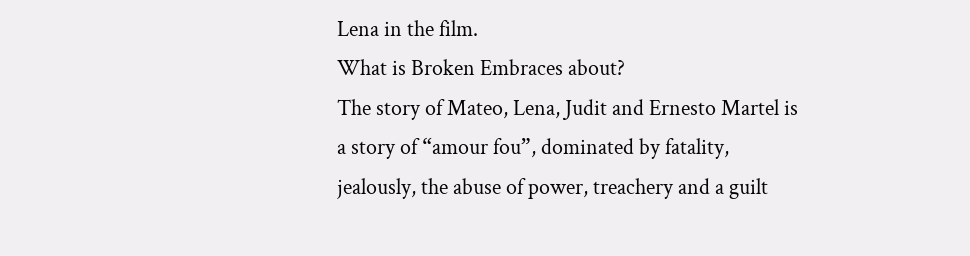Lena in the film.
What is Broken Embraces about?
The story of Mateo, Lena, Judit and Ernesto Martel is a story of “amour fou”, dominated by fatality, jealously, the abuse of power, treachery and a guilt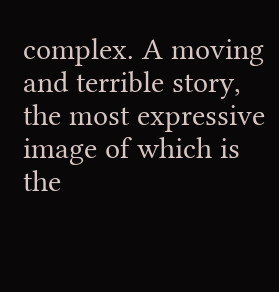complex. A moving and terrible story, the most expressive image of which is the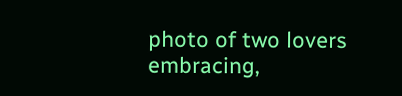photo of two lovers embracing,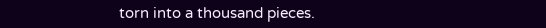torn into a thousand pieces.